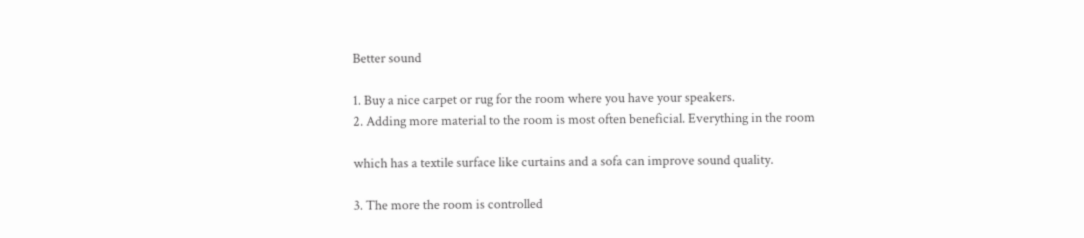Better sound

1. Buy a nice carpet or rug for the room where you have your speakers.
2. Adding more material to the room is most often beneficial. Everything in the room

which has a textile surface like curtains and a sofa can improve sound quality.

3. The more the room is controlled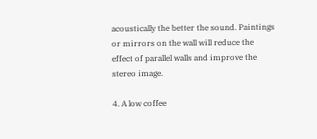acoustically the better the sound. Paintings or mirrors on the wall will reduce the effect of parallel walls and improve the stereo image.

4. A low coffee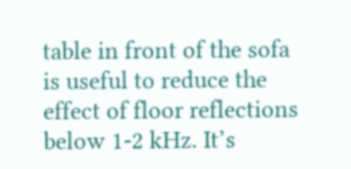table in front of the sofa is useful to reduce the effect of floor reflections below 1-2 kHz. It’s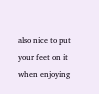also nice to put your feet on it when enjoying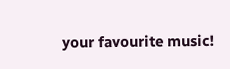your favourite music!